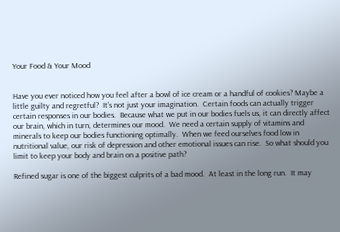Your Food & Your Mood


Have you ever noticed how you feel after a bowl of ice cream or a handful of cookies? Maybe a little guilty and regretful?  It’s not just your imagination.  Certain foods can actually trigger certain responses in our bodies.  Because what we put in our bodies fuels us, it can directly affect our brain, which in turn, determines our mood.  We need a certain supply of vitamins and minerals to keep our bodies functioning optimally.  When we feed ourselves food low in nutritional value, our risk of depression and other emotional issues can rise.  So what should you limit to keep your body and brain on a positive path?

Refined sugar is one of the biggest culprits of a bad mood.  At least in the long run.  It may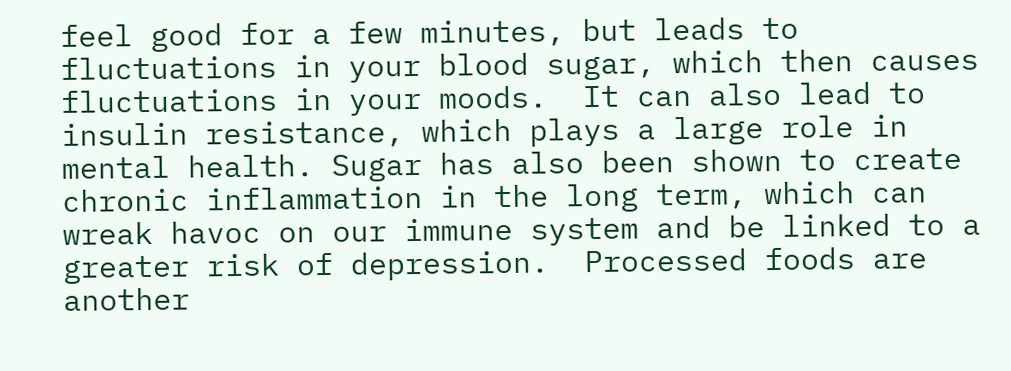feel good for a few minutes, but leads to fluctuations in your blood sugar, which then causes fluctuations in your moods.  It can also lead to insulin resistance, which plays a large role in mental health. Sugar has also been shown to create chronic inflammation in the long term, which can wreak havoc on our immune system and be linked to a greater risk of depression.  Processed foods are another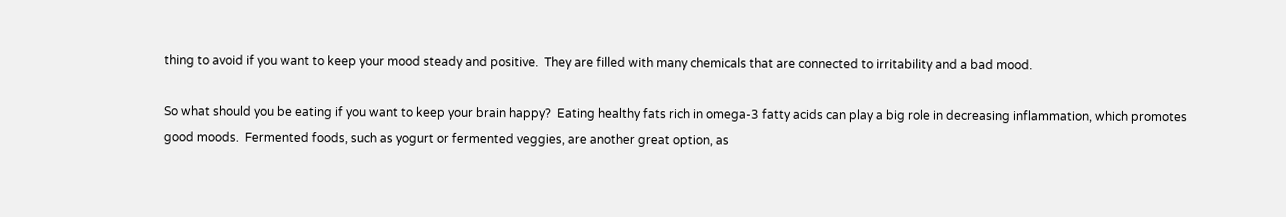thing to avoid if you want to keep your mood steady and positive.  They are filled with many chemicals that are connected to irritability and a bad mood.

So what should you be eating if you want to keep your brain happy?  Eating healthy fats rich in omega-3 fatty acids can play a big role in decreasing inflammation, which promotes good moods.  Fermented foods, such as yogurt or fermented veggies, are another great option, as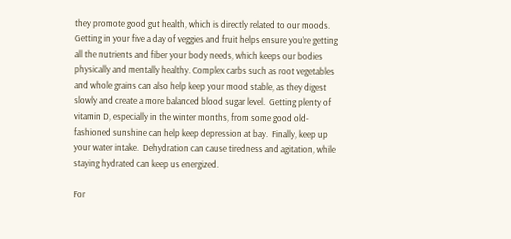they promote good gut health, which is directly related to our moods.  Getting in your five a day of veggies and fruit helps ensure you’re getting all the nutrients and fiber your body needs, which keeps our bodies physically and mentally healthy. Complex carbs such as root vegetables and whole grains can also help keep your mood stable, as they digest slowly and create a more balanced blood sugar level.  Getting plenty of vitamin D, especially in the winter months, from some good old-fashioned sunshine can help keep depression at bay.  Finally, keep up your water intake.  Dehydration can cause tiredness and agitation, while staying hydrated can keep us energized.

For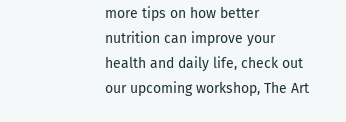more tips on how better nutrition can improve your health and daily life, check out our upcoming workshop, The Art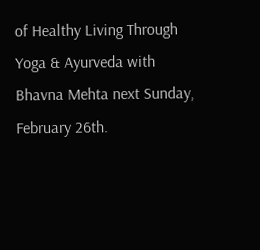of Healthy Living Through Yoga & Ayurveda with Bhavna Mehta next Sunday, February 26th.